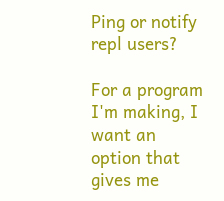Ping or notify repl users?

For a program I'm making, I want an option that gives me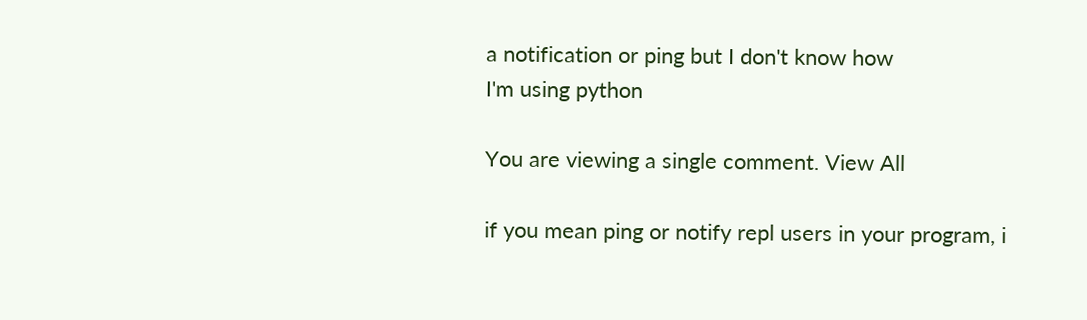a notification or ping but I don't know how
I'm using python

You are viewing a single comment. View All

if you mean ping or notify repl users in your program, i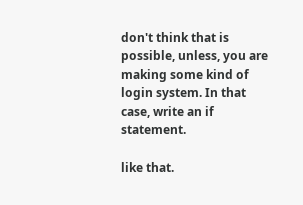don't think that is possible, unless, you are making some kind of login system. In that case, write an if statement.

like that.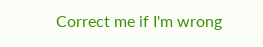Correct me if I'm wrong